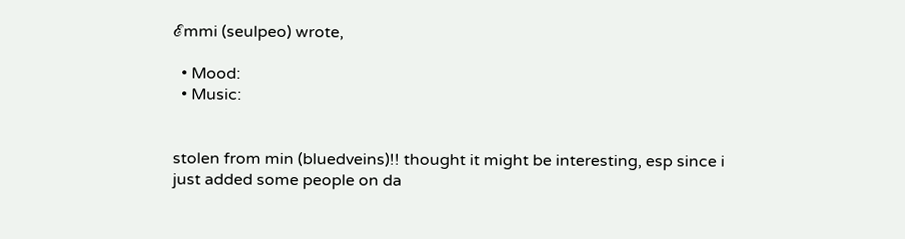ℰmmi (seulpeo) wrote,

  • Mood:
  • Music:


stolen from min (bluedveins)!! thought it might be interesting, esp since i just added some people on da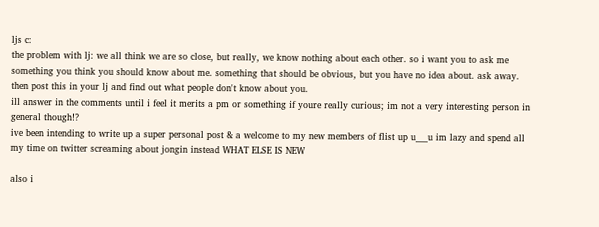ljs c:
the problem with lj: we all think we are so close, but really, we know nothing about each other. so i want you to ask me something you think you should know about me. something that should be obvious, but you have no idea about. ask away. then post this in your lj and find out what people don't know about you.
ill answer in the comments until i feel it merits a pm or something if youre really curious; im not a very interesting person in general though!?
ive been intending to write up a super personal post & a welcome to my new members of flist up u___u im lazy and spend all my time on twitter screaming about jongin instead WHAT ELSE IS NEW

also i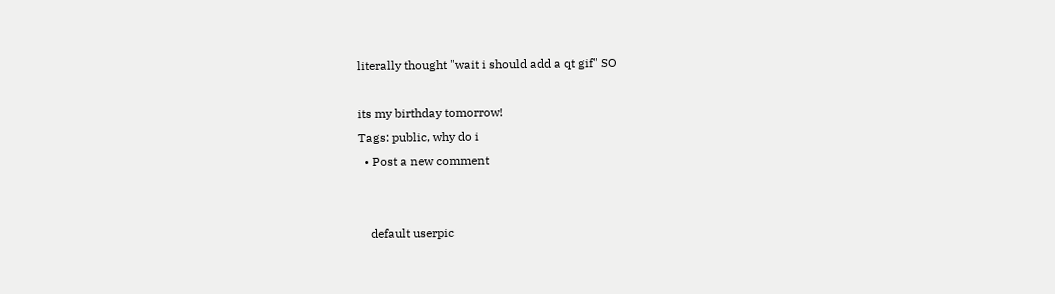literally thought "wait i should add a qt gif" SO

its my birthday tomorrow!
Tags: public, why do i
  • Post a new comment


    default userpic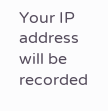Your IP address will be recorded